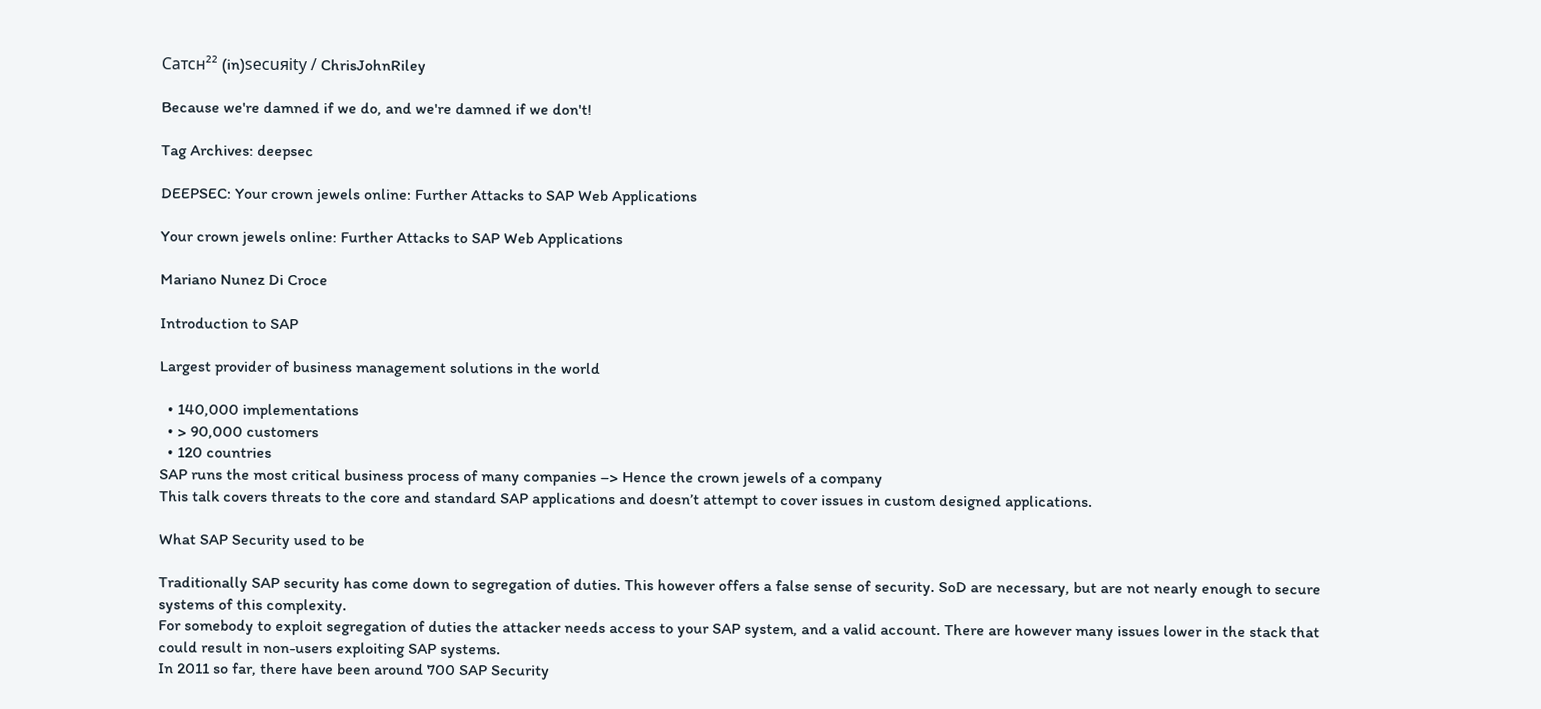Cатсн²² (in)sесuяitу / ChrisJohnRiley

Because we're damned if we do, and we're damned if we don't!

Tag Archives: deepsec

DEEPSEC: Your crown jewels online: Further Attacks to SAP Web Applications

Your crown jewels online: Further Attacks to SAP Web Applications

Mariano Nunez Di Croce

Introduction to SAP

Largest provider of business management solutions in the world

  • 140,000 implementations
  • > 90,000 customers
  • 120 countries
SAP runs the most critical business process of many companies –> Hence the crown jewels of a company
This talk covers threats to the core and standard SAP applications and doesn’t attempt to cover issues in custom designed applications.

What SAP Security used to be

Traditionally SAP security has come down to segregation of duties. This however offers a false sense of security. SoD are necessary, but are not nearly enough to secure systems of this complexity.
For somebody to exploit segregation of duties the attacker needs access to your SAP system, and a valid account. There are however many issues lower in the stack that could result in non-users exploiting SAP systems.
In 2011 so far, there have been around 700 SAP Security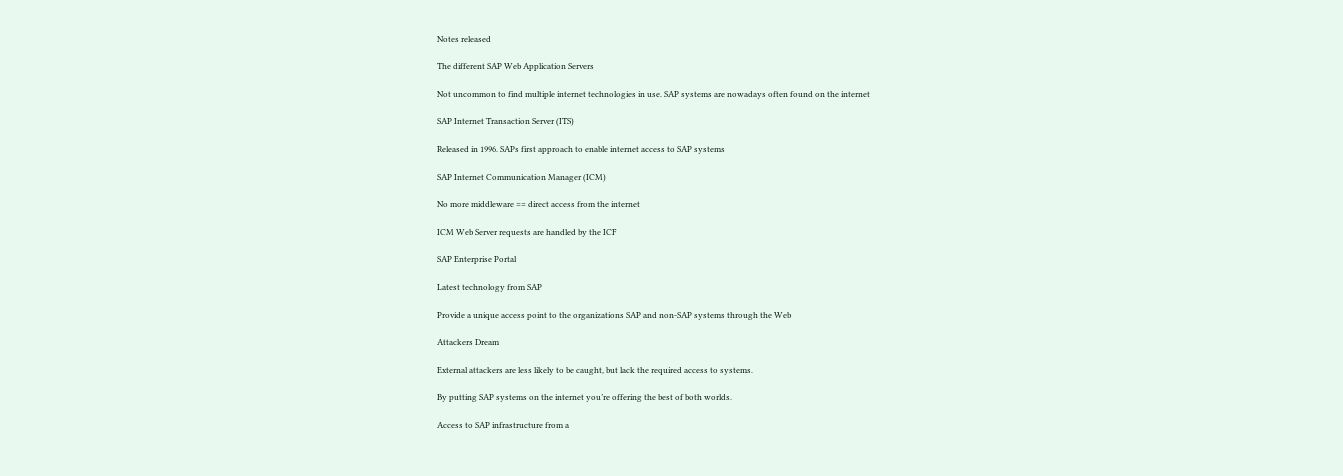Notes released

The different SAP Web Application Servers

Not uncommon to find multiple internet technologies in use. SAP systems are nowadays often found on the internet

SAP Internet Transaction Server (ITS)

Released in 1996. SAPs first approach to enable internet access to SAP systems

SAP Internet Communication Manager (ICM)

No more middleware == direct access from the internet

ICM Web Server requests are handled by the ICF

SAP Enterprise Portal

Latest technology from SAP

Provide a unique access point to the organizations SAP and non-SAP systems through the Web

Attackers Dream

External attackers are less likely to be caught, but lack the required access to systems.

By putting SAP systems on the internet you’re offering the best of both worlds.

Access to SAP infrastructure from a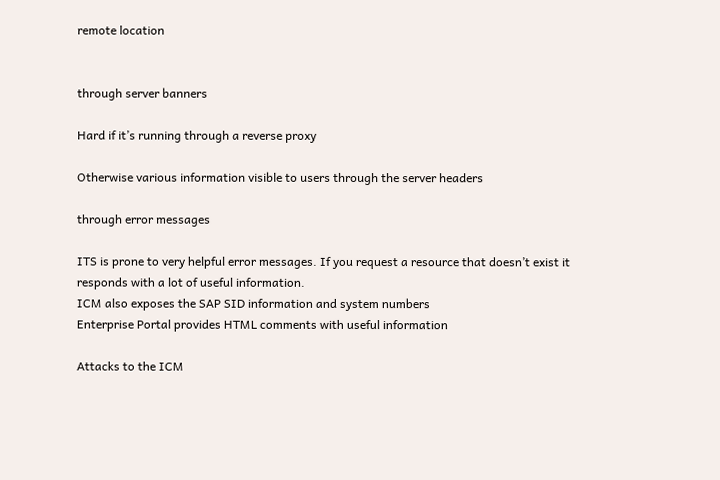remote location


through server banners

Hard if it’s running through a reverse proxy

Otherwise various information visible to users through the server headers

through error messages

ITS is prone to very helpful error messages. If you request a resource that doesn’t exist it responds with a lot of useful information.
ICM also exposes the SAP SID information and system numbers
Enterprise Portal provides HTML comments with useful information

Attacks to the ICM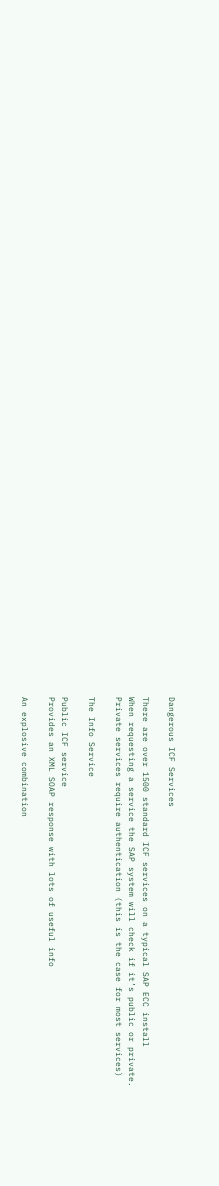Dangerous ICF Services

There are over 1500 standard ICF services on a typical SAP ECC install
When requesting a service the SAP system will check if it’s public or private.
Private services require authentication (this is the case for most services)

The Info Service

Public ICF service
Provides an XML SOAP response with lots of useful info

An explosive combination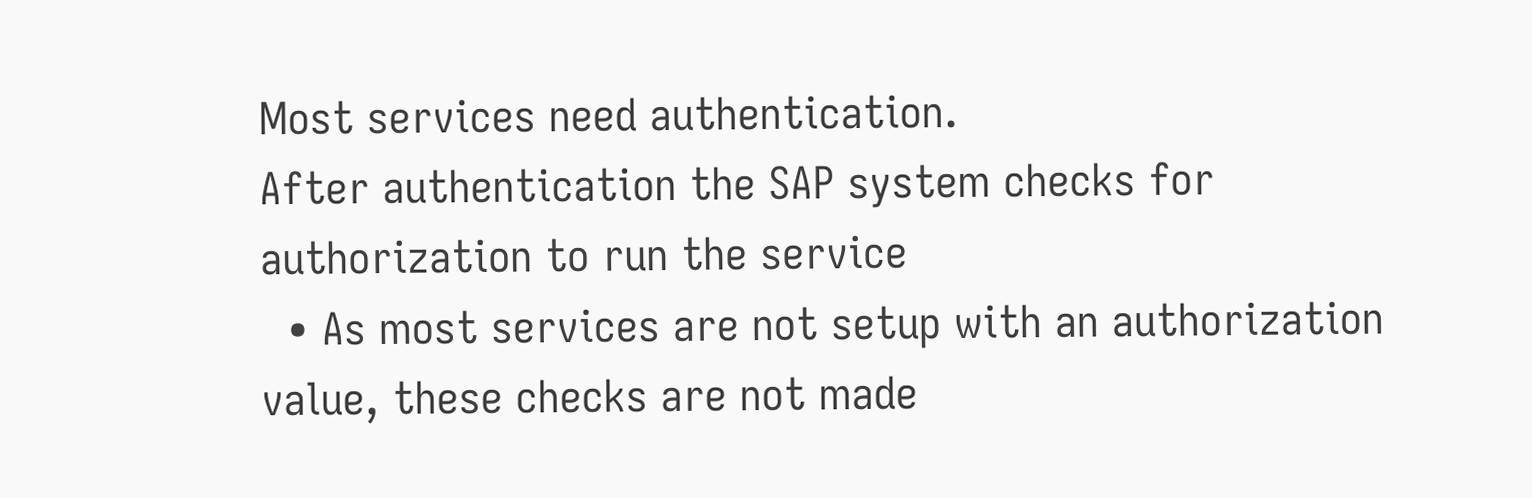Most services need authentication.
After authentication the SAP system checks for authorization to run the service
  • As most services are not setup with an authorization value, these checks are not made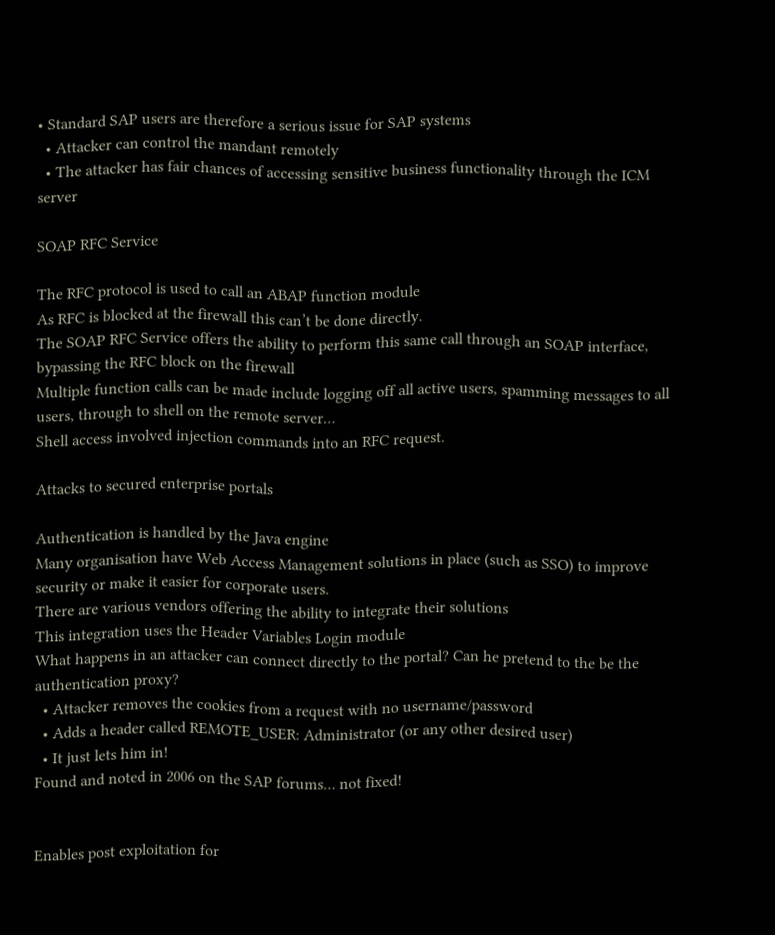• Standard SAP users are therefore a serious issue for SAP systems
  • Attacker can control the mandant remotely
  • The attacker has fair chances of accessing sensitive business functionality through the ICM server

SOAP RFC Service

The RFC protocol is used to call an ABAP function module
As RFC is blocked at the firewall this can’t be done directly.
The SOAP RFC Service offers the ability to perform this same call through an SOAP interface, bypassing the RFC block on the firewall
Multiple function calls can be made include logging off all active users, spamming messages to all users, through to shell on the remote server…
Shell access involved injection commands into an RFC request.

Attacks to secured enterprise portals

Authentication is handled by the Java engine
Many organisation have Web Access Management solutions in place (such as SSO) to improve security or make it easier for corporate users.
There are various vendors offering the ability to integrate their solutions
This integration uses the Header Variables Login module
What happens in an attacker can connect directly to the portal? Can he pretend to the be the authentication proxy?
  • Attacker removes the cookies from a request with no username/password
  • Adds a header called REMOTE_USER: Administrator (or any other desired user)
  • It just lets him in!
Found and noted in 2006 on the SAP forums… not fixed!


Enables post exploitation for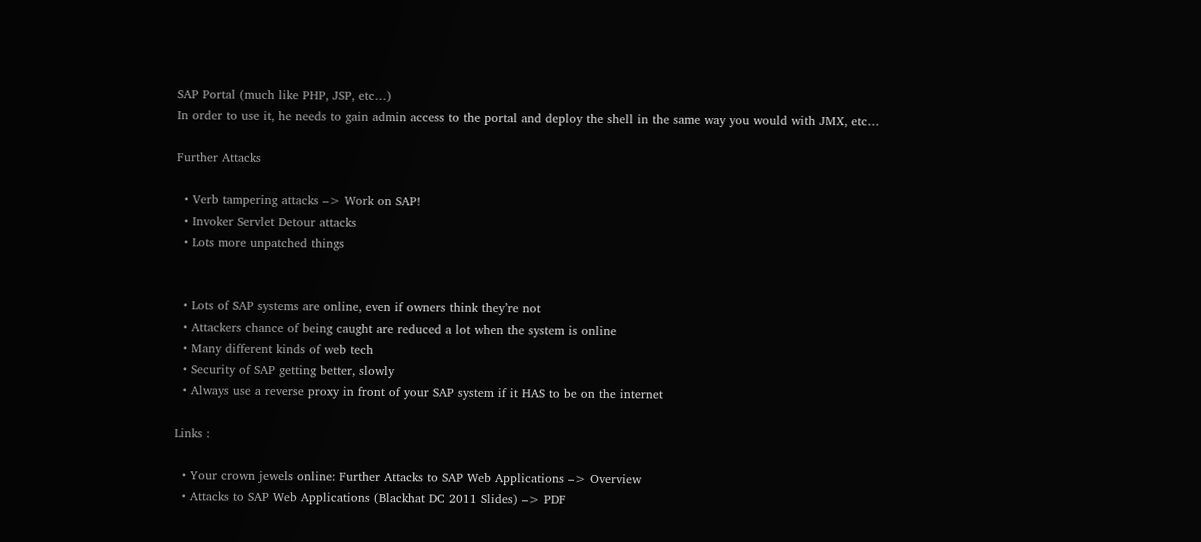SAP Portal (much like PHP, JSP, etc…)
In order to use it, he needs to gain admin access to the portal and deploy the shell in the same way you would with JMX, etc…

Further Attacks

  • Verb tampering attacks –> Work on SAP!
  • Invoker Servlet Detour attacks
  • Lots more unpatched things


  • Lots of SAP systems are online, even if owners think they’re not
  • Attackers chance of being caught are reduced a lot when the system is online
  • Many different kinds of web tech
  • Security of SAP getting better, slowly
  • Always use a reverse proxy in front of your SAP system if it HAS to be on the internet

Links :

  • Your crown jewels online: Further Attacks to SAP Web Applications –> Overview
  • Attacks to SAP Web Applications (Blackhat DC 2011 Slides) –> PDF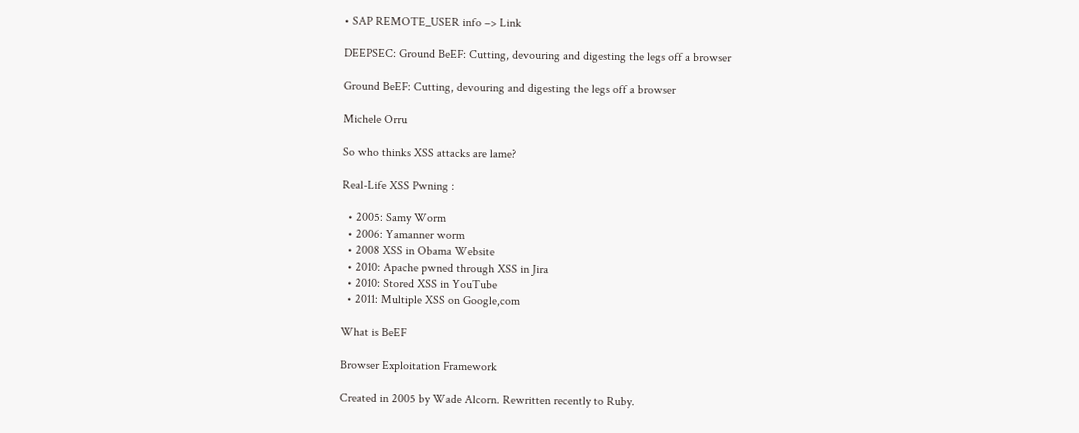• SAP REMOTE_USER info –> Link

DEEPSEC: Ground BeEF: Cutting, devouring and digesting the legs off a browser

Ground BeEF: Cutting, devouring and digesting the legs off a browser

Michele Orru

So who thinks XSS attacks are lame?

Real-Life XSS Pwning :

  • 2005: Samy Worm
  • 2006: Yamanner worm
  • 2008 XSS in Obama Website
  • 2010: Apache pwned through XSS in Jira
  • 2010: Stored XSS in YouTube
  • 2011: Multiple XSS on Google,com

What is BeEF

Browser Exploitation Framework

Created in 2005 by Wade Alcorn. Rewritten recently to Ruby.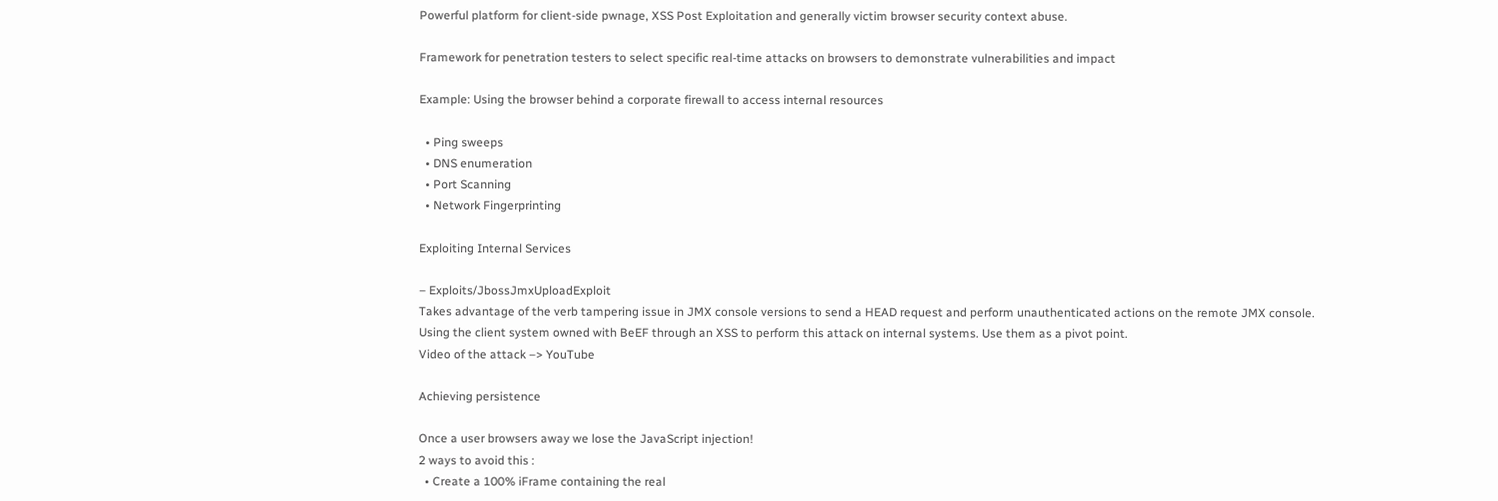Powerful platform for client-side pwnage, XSS Post Exploitation and generally victim browser security context abuse.

Framework for penetration testers to select specific real-time attacks on browsers to demonstrate vulnerabilities and impact

Example: Using the browser behind a corporate firewall to access internal resources

  • Ping sweeps
  • DNS enumeration
  • Port Scanning
  • Network Fingerprinting

Exploiting Internal Services

– Exploits/JbossJmxUploadExploit
Takes advantage of the verb tampering issue in JMX console versions to send a HEAD request and perform unauthenticated actions on the remote JMX console.
Using the client system owned with BeEF through an XSS to perform this attack on internal systems. Use them as a pivot point.
Video of the attack –> YouTube

Achieving persistence

Once a user browsers away we lose the JavaScript injection!
2 ways to avoid this :
  • Create a 100% iFrame containing the real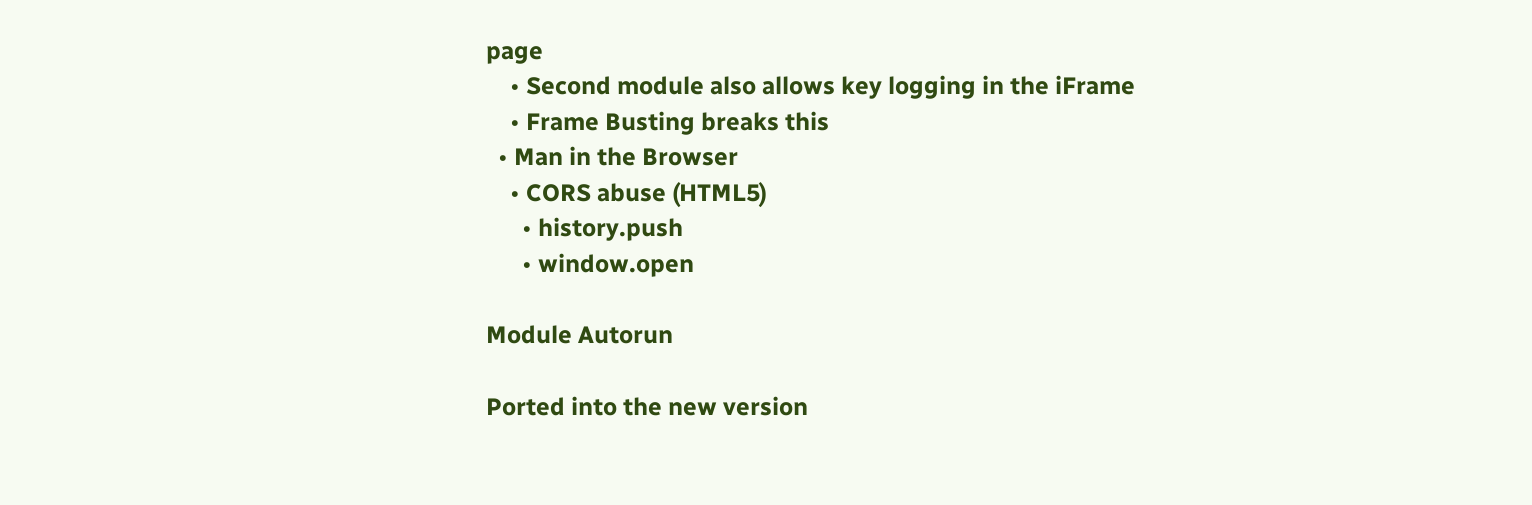page
    • Second module also allows key logging in the iFrame
    • Frame Busting breaks this
  • Man in the Browser
    • CORS abuse (HTML5)
      • history.push
      • window.open

Module Autorun

Ported into the new version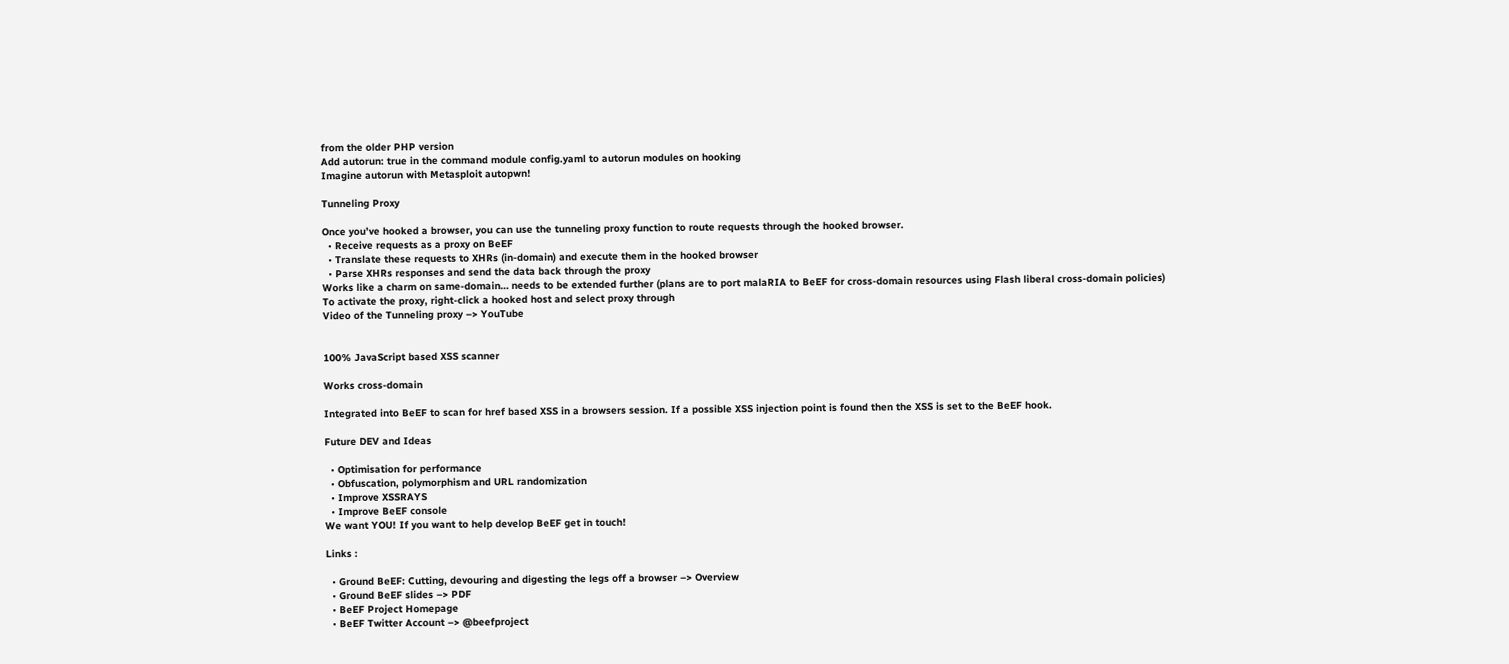from the older PHP version
Add autorun: true in the command module config.yaml to autorun modules on hooking
Imagine autorun with Metasploit autopwn!

Tunneling Proxy

Once you’ve hooked a browser, you can use the tunneling proxy function to route requests through the hooked browser.
  • Receive requests as a proxy on BeEF
  • Translate these requests to XHRs (in-domain) and execute them in the hooked browser
  • Parse XHRs responses and send the data back through the proxy
Works like a charm on same-domain… needs to be extended further (plans are to port malaRIA to BeEF for cross-domain resources using Flash liberal cross-domain policies)
To activate the proxy, right-click a hooked host and select proxy through
Video of the Tunneling proxy –> YouTube


100% JavaScript based XSS scanner

Works cross-domain

Integrated into BeEF to scan for href based XSS in a browsers session. If a possible XSS injection point is found then the XSS is set to the BeEF hook.

Future DEV and Ideas

  • Optimisation for performance
  • Obfuscation, polymorphism and URL randomization
  • Improve XSSRAYS
  • Improve BeEF console
We want YOU! If you want to help develop BeEF get in touch!

Links :

  • Ground BeEF: Cutting, devouring and digesting the legs off a browser –> Overview
  • Ground BeEF slides –> PDF
  • BeEF Project Homepage
  • BeEF Twitter Account –> @beefproject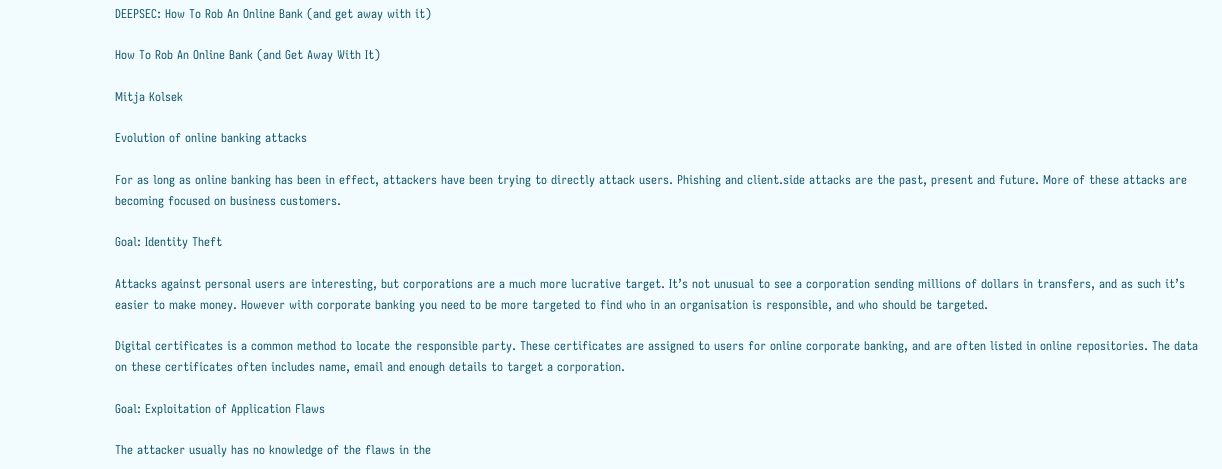DEEPSEC: How To Rob An Online Bank (and get away with it)

How To Rob An Online Bank (and Get Away With It)

Mitja Kolsek

Evolution of online banking attacks

For as long as online banking has been in effect, attackers have been trying to directly attack users. Phishing and client.side attacks are the past, present and future. More of these attacks are becoming focused on business customers.

Goal: Identity Theft

Attacks against personal users are interesting, but corporations are a much more lucrative target. It’s not unusual to see a corporation sending millions of dollars in transfers, and as such it’s easier to make money. However with corporate banking you need to be more targeted to find who in an organisation is responsible, and who should be targeted.

Digital certificates is a common method to locate the responsible party. These certificates are assigned to users for online corporate banking, and are often listed in online repositories. The data on these certificates often includes name, email and enough details to target a corporation.

Goal: Exploitation of Application Flaws

The attacker usually has no knowledge of the flaws in the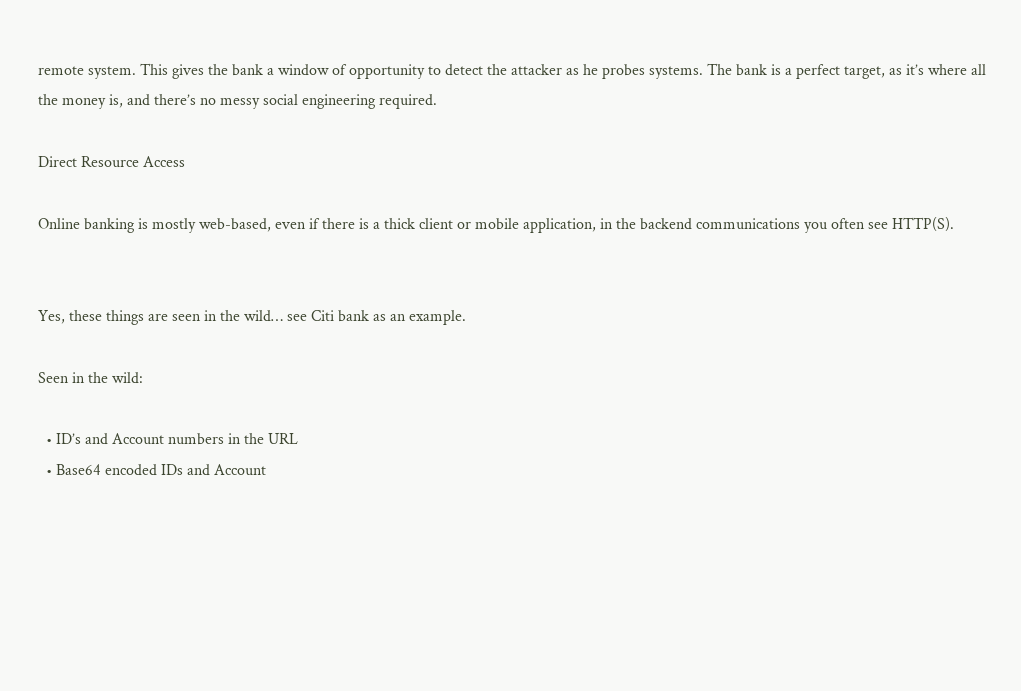remote system. This gives the bank a window of opportunity to detect the attacker as he probes systems. The bank is a perfect target, as it’s where all the money is, and there’s no messy social engineering required.

Direct Resource Access

Online banking is mostly web-based, even if there is a thick client or mobile application, in the backend communications you often see HTTP(S).


Yes, these things are seen in the wild… see Citi bank as an example.

Seen in the wild:

  • ID’s and Account numbers in the URL
  • Base64 encoded IDs and Account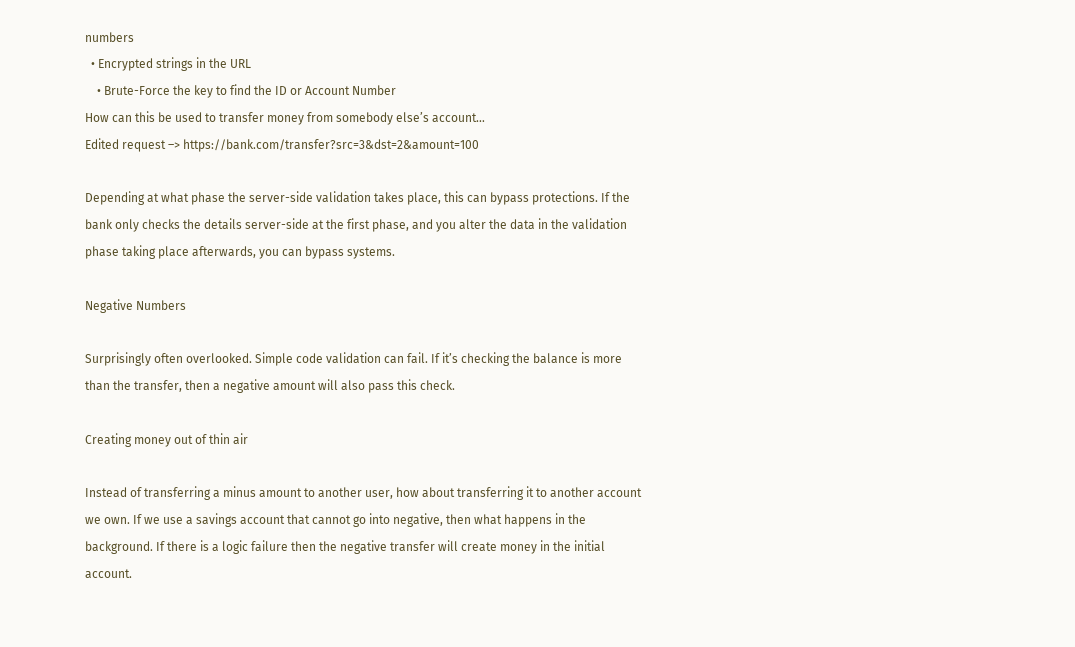numbers
  • Encrypted strings in the URL
    • Brute-Force the key to find the ID or Account Number
How can this be used to transfer money from somebody else’s account…
Edited request –> https://bank.com/transfer?src=3&dst=2&amount=100

Depending at what phase the server-side validation takes place, this can bypass protections. If the bank only checks the details server-side at the first phase, and you alter the data in the validation phase taking place afterwards, you can bypass systems.

Negative Numbers

Surprisingly often overlooked. Simple code validation can fail. If it’s checking the balance is more than the transfer, then a negative amount will also pass this check.

Creating money out of thin air

Instead of transferring a minus amount to another user, how about transferring it to another account we own. If we use a savings account that cannot go into negative, then what happens in the background. If there is a logic failure then the negative transfer will create money in the initial account.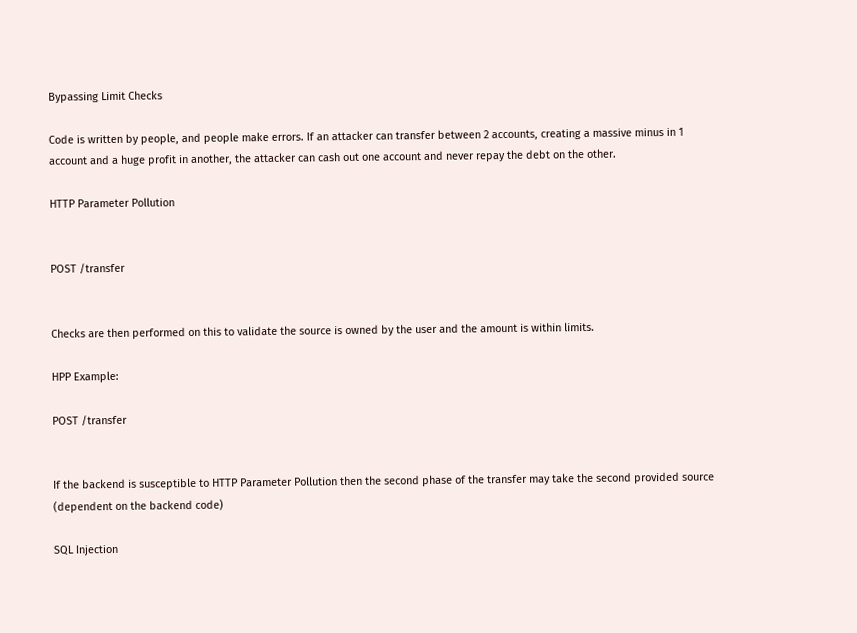Bypassing Limit Checks

Code is written by people, and people make errors. If an attacker can transfer between 2 accounts, creating a massive minus in 1 account and a huge profit in another, the attacker can cash out one account and never repay the debt on the other.

HTTP Parameter Pollution


POST /transfer


Checks are then performed on this to validate the source is owned by the user and the amount is within limits.

HPP Example:

POST /transfer


If the backend is susceptible to HTTP Parameter Pollution then the second phase of the transfer may take the second provided source (dependent on the backend code)

SQL Injection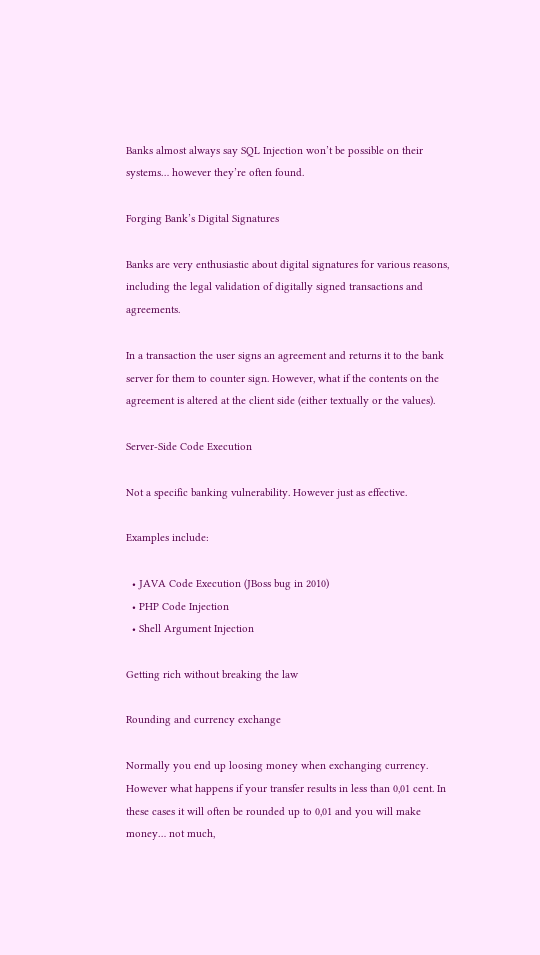Banks almost always say SQL Injection won’t be possible on their systems… however they’re often found.

Forging Bank’s Digital Signatures

Banks are very enthusiastic about digital signatures for various reasons, including the legal validation of digitally signed transactions and agreements.

In a transaction the user signs an agreement and returns it to the bank server for them to counter sign. However, what if the contents on the agreement is altered at the client side (either textually or the values).

Server-Side Code Execution

Not a specific banking vulnerability. However just as effective.

Examples include:

  • JAVA Code Execution (JBoss bug in 2010)
  • PHP Code Injection
  • Shell Argument Injection

Getting rich without breaking the law

Rounding and currency exchange

Normally you end up loosing money when exchanging currency. However what happens if your transfer results in less than 0,01 cent. In these cases it will often be rounded up to 0,01 and you will make money… not much,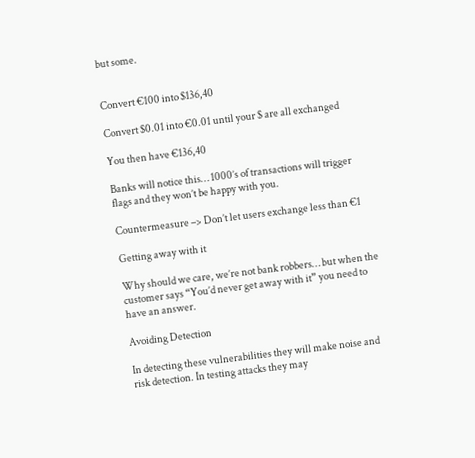but some.


Convert €100 into $136,40

Convert $0.01 into €0.01 until your $ are all exchanged

You then have €136,40

Banks will notice this… 1000’s of transactions will trigger flags and they won’t be happy with you.

Countermeasure –> Don’t let users exchange less than €1

Getting away with it

Why should we care, we’re not bank robbers… but when the customer says “You’d never get away with it” you need to have an answer.

Avoiding Detection

In detecting these vulnerabilities they will make noise and risk detection. In testing attacks they may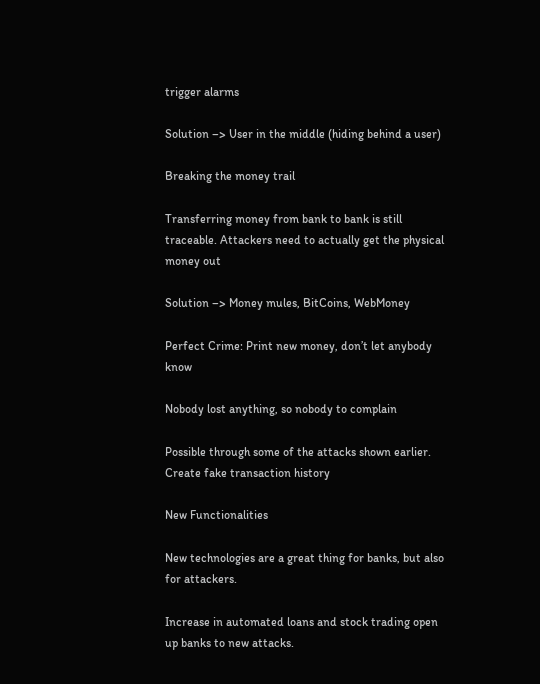trigger alarms

Solution –> User in the middle (hiding behind a user)

Breaking the money trail

Transferring money from bank to bank is still traceable. Attackers need to actually get the physical money out

Solution –> Money mules, BitCoins, WebMoney

Perfect Crime: Print new money, don’t let anybody know

Nobody lost anything, so nobody to complain

Possible through some of the attacks shown earlier. Create fake transaction history

New Functionalities

New technologies are a great thing for banks, but also for attackers.

Increase in automated loans and stock trading open up banks to new attacks.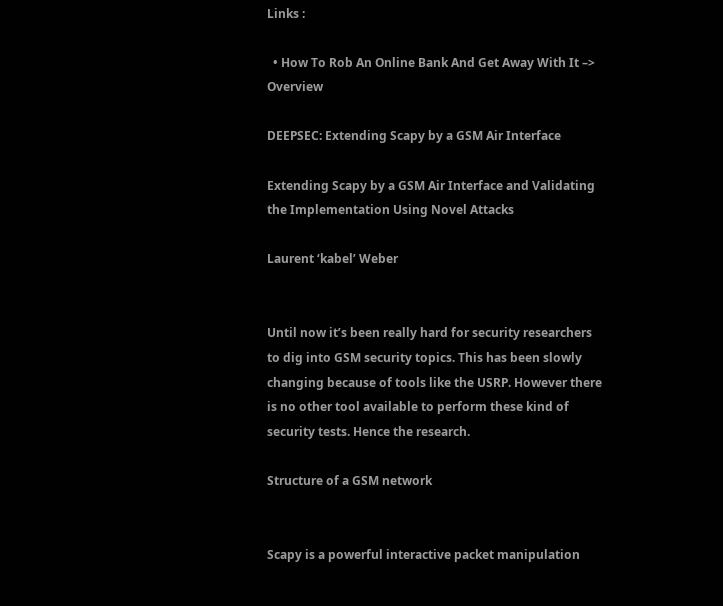Links :

  • How To Rob An Online Bank And Get Away With It –> Overview

DEEPSEC: Extending Scapy by a GSM Air Interface

Extending Scapy by a GSM Air Interface and Validating the Implementation Using Novel Attacks

Laurent ‘kabel’ Weber


Until now it’s been really hard for security researchers to dig into GSM security topics. This has been slowly changing because of tools like the USRP. However there is no other tool available to perform these kind of security tests. Hence the research.

Structure of a GSM network


Scapy is a powerful interactive packet manipulation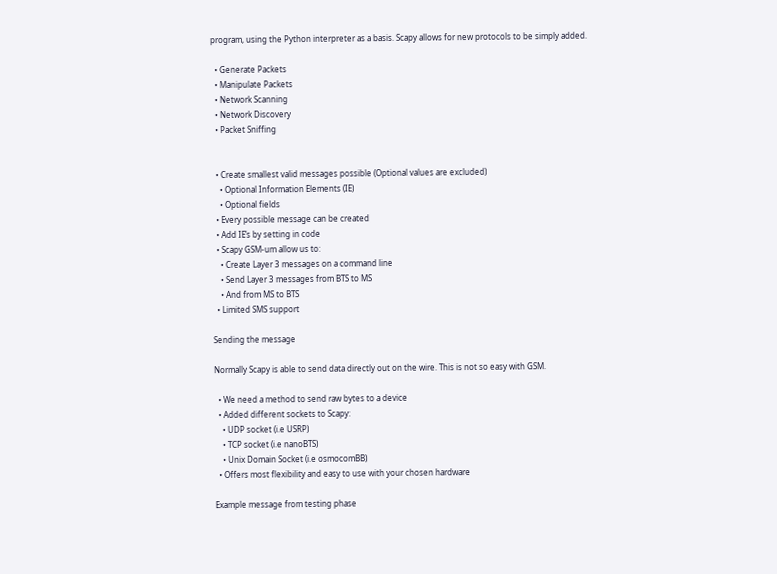program, using the Python interpreter as a basis. Scapy allows for new protocols to be simply added.

  • Generate Packets
  • Manipulate Packets
  • Network Scanning
  • Network Discovery
  • Packet Sniffing


  • Create smallest valid messages possible (Optional values are excluded)
    • Optional Information Elements (IE)
    • Optional fields
  • Every possible message can be created
  • Add IE’s by setting in code
  • Scapy GSM-um allow us to:
    • Create Layer 3 messages on a command line
    • Send Layer 3 messages from BTS to MS
    • And from MS to BTS
  • Limited SMS support

Sending the message

Normally Scapy is able to send data directly out on the wire. This is not so easy with GSM.

  • We need a method to send raw bytes to a device
  • Added different sockets to Scapy:
    • UDP socket (i.e USRP)
    • TCP socket (i.e nanoBTS)
    • Unix Domain Socket (i.e osmocomBB)
  • Offers most flexibility and easy to use with your chosen hardware

Example message from testing phase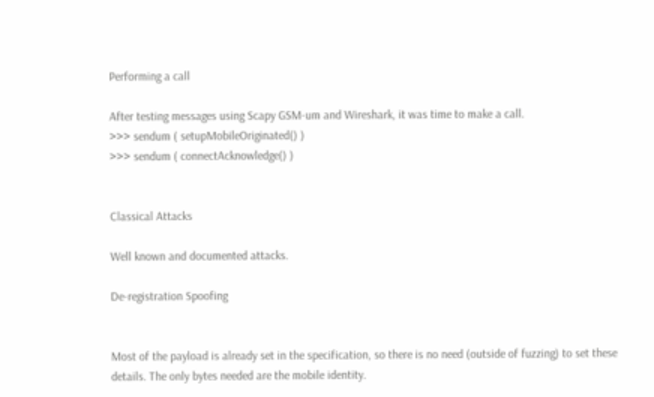Performing a call

After testing messages using Scapy GSM-um and Wireshark, it was time to make a call.
>>> sendum ( setupMobileOriginated() )
>>> sendum ( connectAcknowledge() )


Classical Attacks

Well known and documented attacks.

De-registration Spoofing


Most of the payload is already set in the specification, so there is no need (outside of fuzzing) to set these details. The only bytes needed are the mobile identity.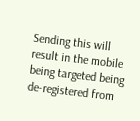Sending this will result in the mobile being targeted being de-registered from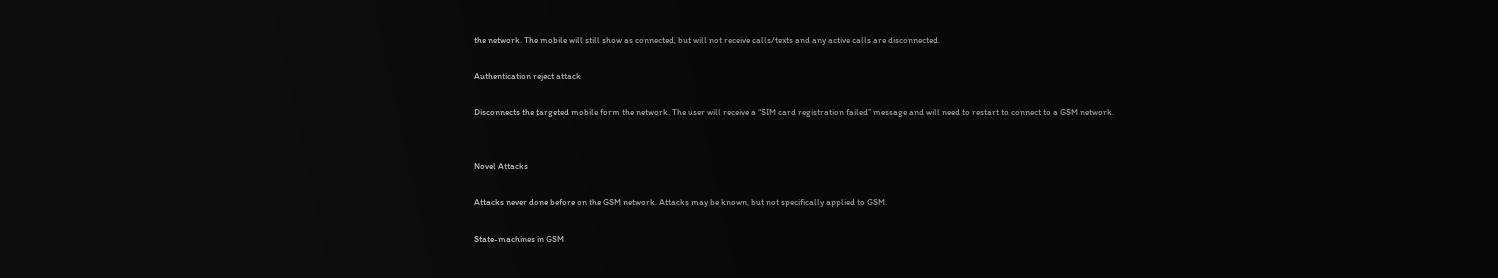the network. The mobile will still show as connected, but will not receive calls/texts and any active calls are disconnected.

Authentication reject attack

Disconnects the targeted mobile form the network. The user will receive a “SIM card registration failed” message and will need to restart to connect to a GSM network.


Novel Attacks

Attacks never done before on the GSM network. Attacks may be known, but not specifically applied to GSM.

State-machines in GSM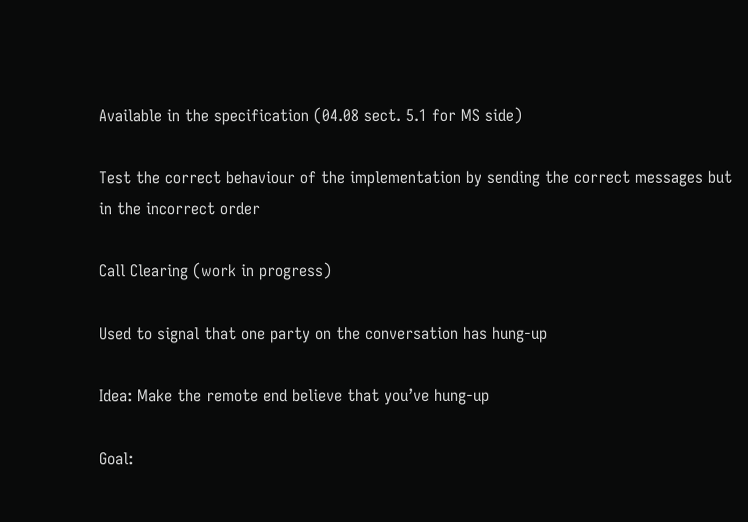Available in the specification (04.08 sect. 5.1 for MS side)

Test the correct behaviour of the implementation by sending the correct messages but in the incorrect order

Call Clearing (work in progress)

Used to signal that one party on the conversation has hung-up

Idea: Make the remote end believe that you’ve hung-up

Goal: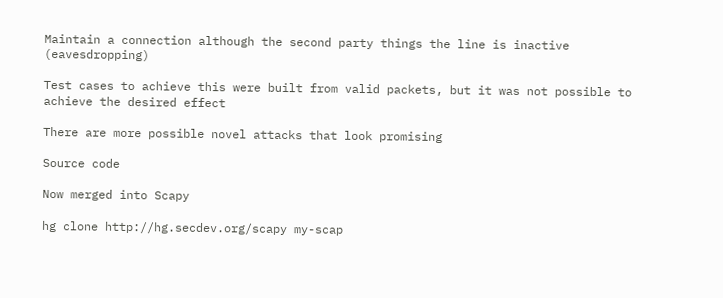Maintain a connection although the second party things the line is inactive (eavesdropping)

Test cases to achieve this were built from valid packets, but it was not possible to achieve the desired effect

There are more possible novel attacks that look promising

Source code

Now merged into Scapy

hg clone http://hg.secdev.org/scapy my-scap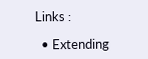Links :

  • Extending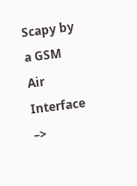Scapy by a GSM Air Interface –>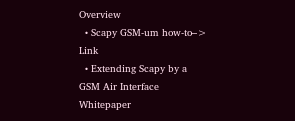Overview
  • Scapy GSM-um how-to–> Link
  • Extending Scapy by a GSM Air Interface Whitepaper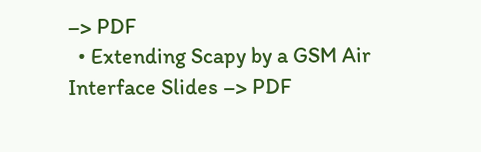–> PDF
  • Extending Scapy by a GSM Air Interface Slides –> PDF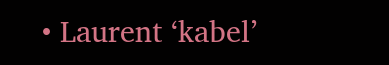• Laurent ‘kabel’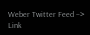Weber Twitter Feed –> Link